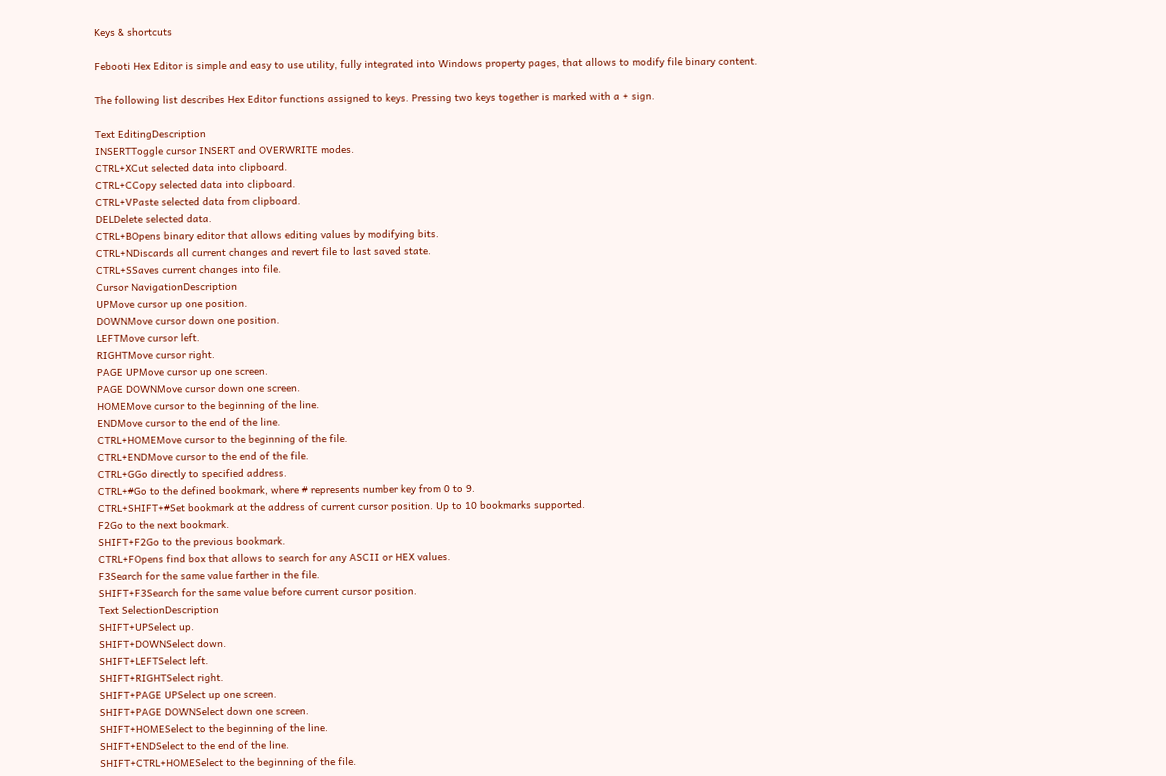Keys & shortcuts

Febooti Hex Editor is simple and easy to use utility, fully integrated into Windows property pages, that allows to modify file binary content.

The following list describes Hex Editor functions assigned to keys. Pressing two keys together is marked with a + sign.

Text EditingDescription
INSERTToggle cursor INSERT and OVERWRITE modes.
CTRL+XCut selected data into clipboard.
CTRL+CCopy selected data into clipboard.
CTRL+VPaste selected data from clipboard.
DELDelete selected data.
CTRL+BOpens binary editor that allows editing values by modifying bits.
CTRL+NDiscards all current changes and revert file to last saved state.
CTRL+SSaves current changes into file.
Cursor NavigationDescription
UPMove cursor up one position.
DOWNMove cursor down one position.
LEFTMove cursor left.
RIGHTMove cursor right.
PAGE UPMove cursor up one screen.
PAGE DOWNMove cursor down one screen.
HOMEMove cursor to the beginning of the line.
ENDMove cursor to the end of the line.
CTRL+HOMEMove cursor to the beginning of the file.
CTRL+ENDMove cursor to the end of the file.
CTRL+GGo directly to specified address.
CTRL+#Go to the defined bookmark, where # represents number key from 0 to 9.
CTRL+SHIFT+#Set bookmark at the address of current cursor position. Up to 10 bookmarks supported.
F2Go to the next bookmark.
SHIFT+F2Go to the previous bookmark.
CTRL+FOpens find box that allows to search for any ASCII or HEX values.
F3Search for the same value farther in the file.
SHIFT+F3Search for the same value before current cursor position.
Text SelectionDescription
SHIFT+UPSelect up.
SHIFT+DOWNSelect down.
SHIFT+LEFTSelect left.
SHIFT+RIGHTSelect right.
SHIFT+PAGE UPSelect up one screen.
SHIFT+PAGE DOWNSelect down one screen.
SHIFT+HOMESelect to the beginning of the line.
SHIFT+ENDSelect to the end of the line.
SHIFT+CTRL+HOMESelect to the beginning of the file.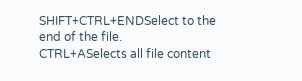SHIFT+CTRL+ENDSelect to the end of the file.
CTRL+ASelects all file content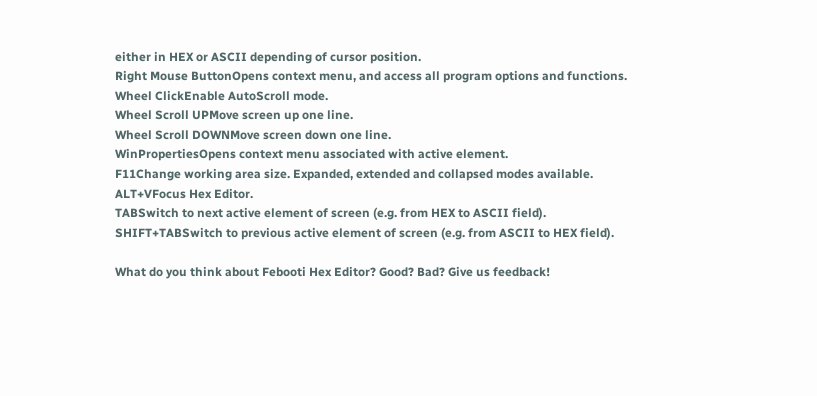either in HEX or ASCII depending of cursor position.
Right Mouse ButtonOpens context menu, and access all program options and functions.
Wheel ClickEnable AutoScroll mode.
Wheel Scroll UPMove screen up one line.
Wheel Scroll DOWNMove screen down one line.
WinPropertiesOpens context menu associated with active element.
F11Change working area size. Expanded, extended and collapsed modes available.
ALT+VFocus Hex Editor.
TABSwitch to next active element of screen (e.g. from HEX to ASCII field).
SHIFT+TABSwitch to previous active element of screen (e.g. from ASCII to HEX field).

What do you think about Febooti Hex Editor? Good? Bad? Give us feedback!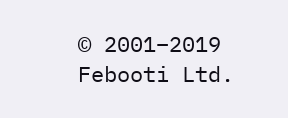© 2001–2019 Febooti Ltd.